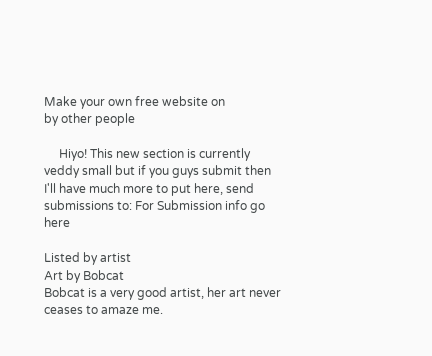Make your own free website on
by other people

     Hiyo! This new section is currently veddy small but if you guys submit then I'll have much more to put here, send submissions to: For Submission info go here

Listed by artist
Art by Bobcat
Bobcat is a very good artist, her art never ceases to amaze me.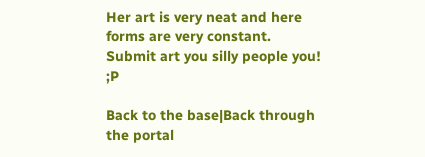Her art is very neat and here forms are very constant.
Submit art you silly people you! ;P

Back to the base|Back through the portal